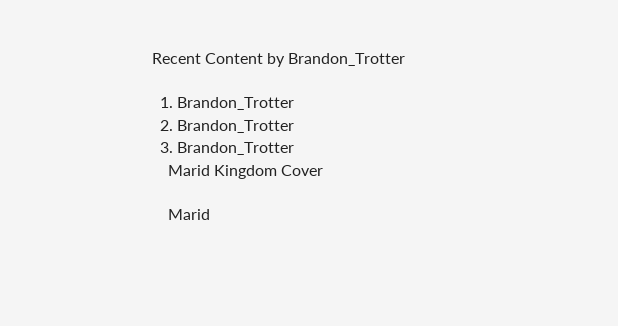Recent Content by Brandon_Trotter

  1. Brandon_Trotter
  2. Brandon_Trotter
  3. Brandon_Trotter
    Marid Kingdom Cover

    Marid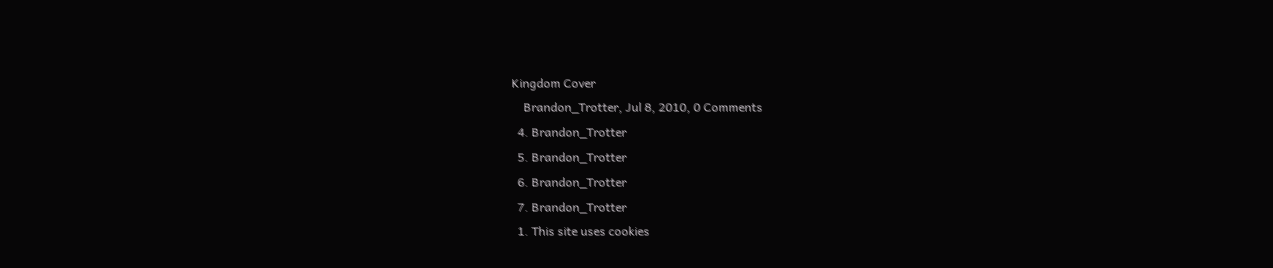Kingdom Cover
    Brandon_Trotter, Jul 8, 2010, 0 Comments
  4. Brandon_Trotter
  5. Brandon_Trotter
  6. Brandon_Trotter
  7. Brandon_Trotter
  1. This site uses cookies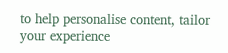to help personalise content, tailor your experience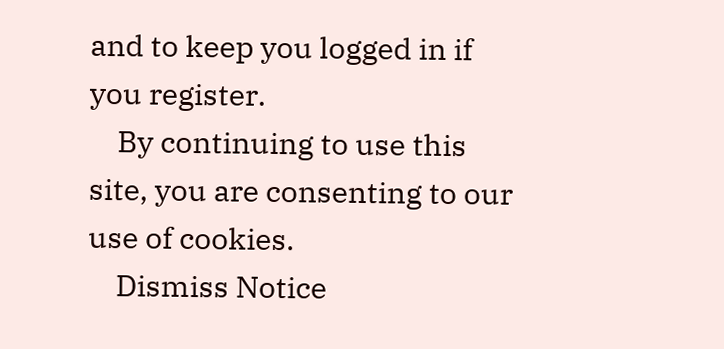and to keep you logged in if you register.
    By continuing to use this site, you are consenting to our use of cookies.
    Dismiss Notice